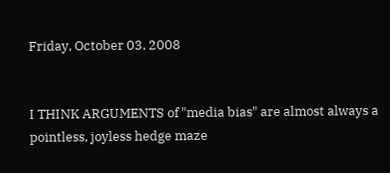Friday, October 03, 2008


I THINK ARGUMENTS of "media bias" are almost always a pointless, joyless hedge maze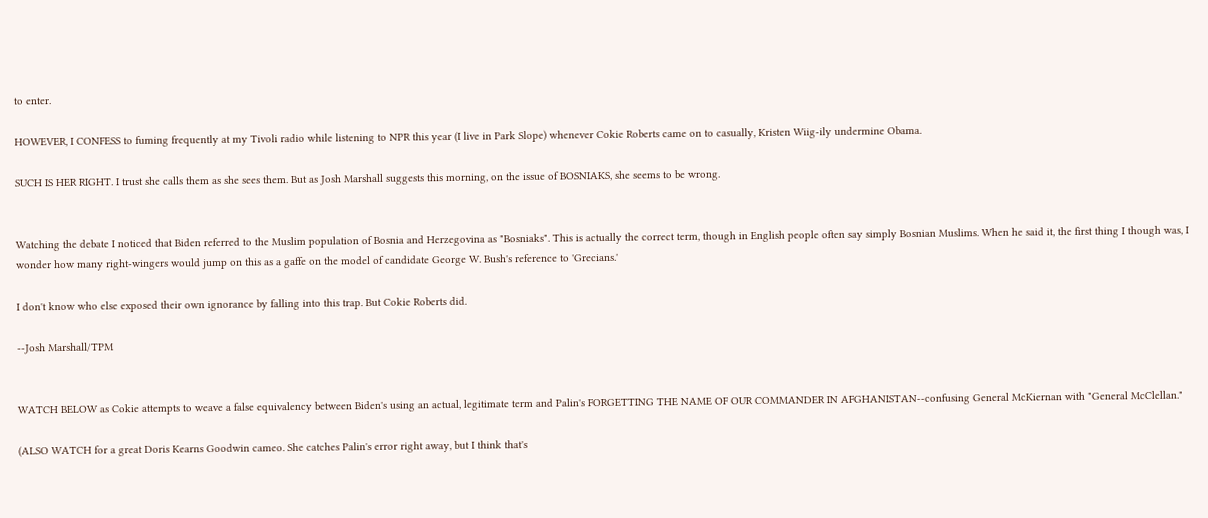to enter.

HOWEVER, I CONFESS to fuming frequently at my Tivoli radio while listening to NPR this year (I live in Park Slope) whenever Cokie Roberts came on to casually, Kristen Wiig-ily undermine Obama.

SUCH IS HER RIGHT. I trust she calls them as she sees them. But as Josh Marshall suggests this morning, on the issue of BOSNIAKS, she seems to be wrong.


Watching the debate I noticed that Biden referred to the Muslim population of Bosnia and Herzegovina as "Bosniaks". This is actually the correct term, though in English people often say simply Bosnian Muslims. When he said it, the first thing I though was, I wonder how many right-wingers would jump on this as a gaffe on the model of candidate George W. Bush's reference to 'Grecians.'

I don't know who else exposed their own ignorance by falling into this trap. But Cokie Roberts did.

--Josh Marshall/TPM


WATCH BELOW as Cokie attempts to weave a false equivalency between Biden's using an actual, legitimate term and Palin's FORGETTING THE NAME OF OUR COMMANDER IN AFGHANISTAN--confusing General McKiernan with "General McClellan."

(ALSO WATCH for a great Doris Kearns Goodwin cameo. She catches Palin's error right away, but I think that's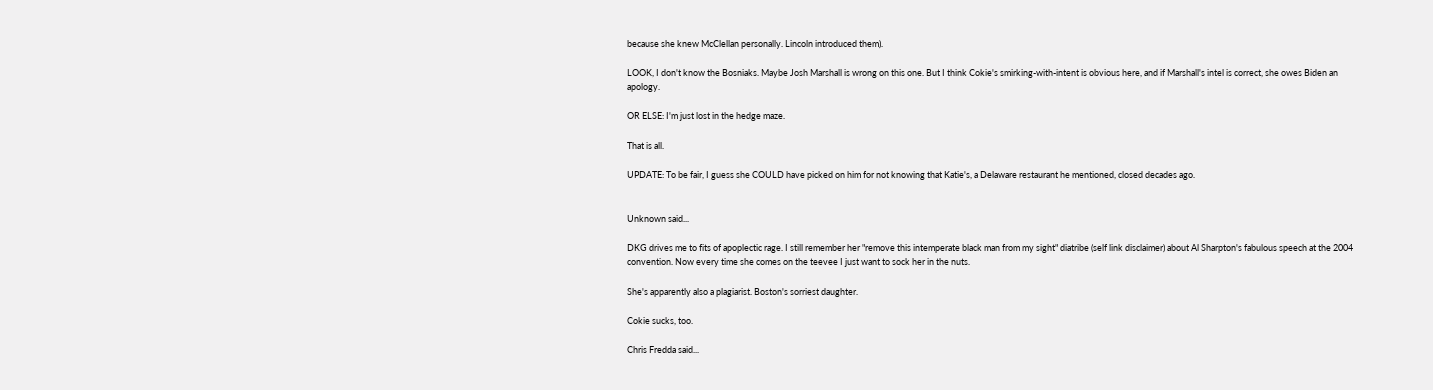because she knew McClellan personally. Lincoln introduced them).

LOOK, I don't know the Bosniaks. Maybe Josh Marshall is wrong on this one. But I think Cokie's smirking-with-intent is obvious here, and if Marshall's intel is correct, she owes Biden an apology.

OR ELSE: I'm just lost in the hedge maze.

That is all.

UPDATE: To be fair, I guess she COULD have picked on him for not knowing that Katie's, a Delaware restaurant he mentioned, closed decades ago.


Unknown said...

DKG drives me to fits of apoplectic rage. I still remember her "remove this intemperate black man from my sight" diatribe (self link disclaimer) about Al Sharpton's fabulous speech at the 2004 convention. Now every time she comes on the teevee I just want to sock her in the nuts.

She's apparently also a plagiarist. Boston's sorriest daughter.

Cokie sucks, too.

Chris Fredda said...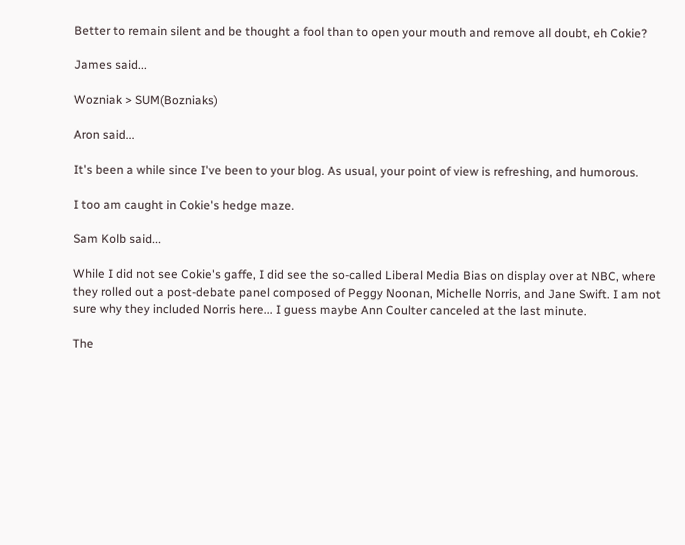Better to remain silent and be thought a fool than to open your mouth and remove all doubt, eh Cokie?

James said...

Wozniak > SUM(Bozniaks)

Aron said...

It's been a while since I've been to your blog. As usual, your point of view is refreshing, and humorous.

I too am caught in Cokie's hedge maze.

Sam Kolb said...

While I did not see Cokie's gaffe, I did see the so-called Liberal Media Bias on display over at NBC, where they rolled out a post-debate panel composed of Peggy Noonan, Michelle Norris, and Jane Swift. I am not sure why they included Norris here... I guess maybe Ann Coulter canceled at the last minute.

The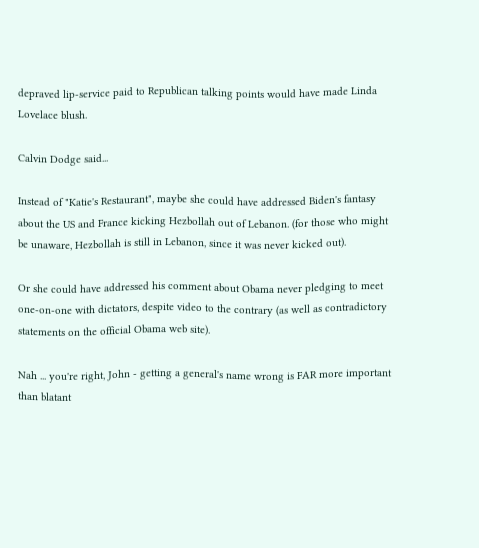depraved lip-service paid to Republican talking points would have made Linda Lovelace blush.

Calvin Dodge said...

Instead of "Katie's Restaurant", maybe she could have addressed Biden's fantasy about the US and France kicking Hezbollah out of Lebanon. (for those who might be unaware, Hezbollah is still in Lebanon, since it was never kicked out).

Or she could have addressed his comment about Obama never pledging to meet one-on-one with dictators, despite video to the contrary (as well as contradictory statements on the official Obama web site).

Nah ... you're right, John - getting a general's name wrong is FAR more important than blatant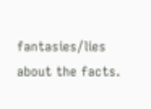fantasies/lies about the facts.